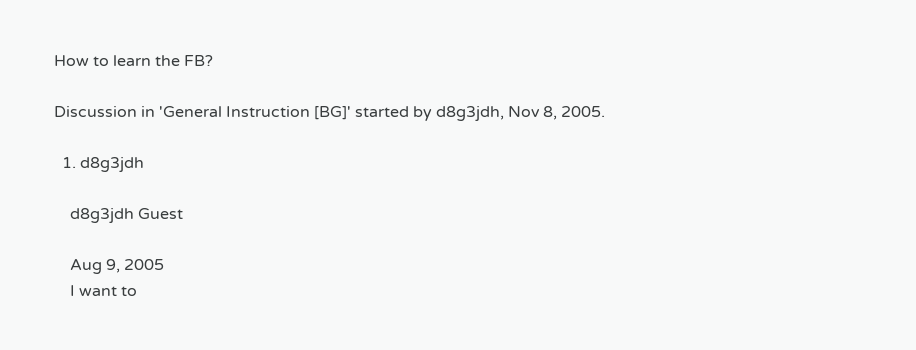How to learn the FB?

Discussion in 'General Instruction [BG]' started by d8g3jdh, Nov 8, 2005.

  1. d8g3jdh

    d8g3jdh Guest

    Aug 9, 2005
    I want to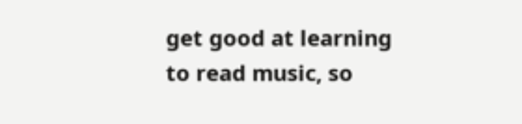get good at learning to read music, so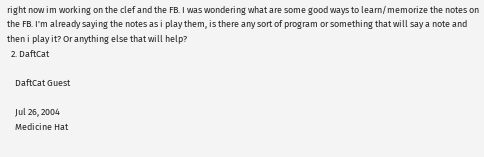right now im working on the clef and the FB. I was wondering what are some good ways to learn/memorize the notes on the FB. I'm already saying the notes as i play them, is there any sort of program or something that will say a note and then i play it? Or anything else that will help?
  2. DaftCat

    DaftCat Guest

    Jul 26, 2004
    Medicine Hat